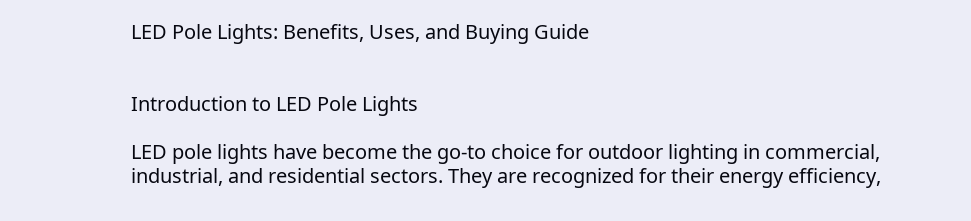LED Pole Lights: Benefits, Uses, and Buying Guide


Introduction to LED Pole Lights

LED pole lights have become the go-to choice for outdoor lighting in commercial, industrial, and residential sectors. They are recognized for their energy efficiency,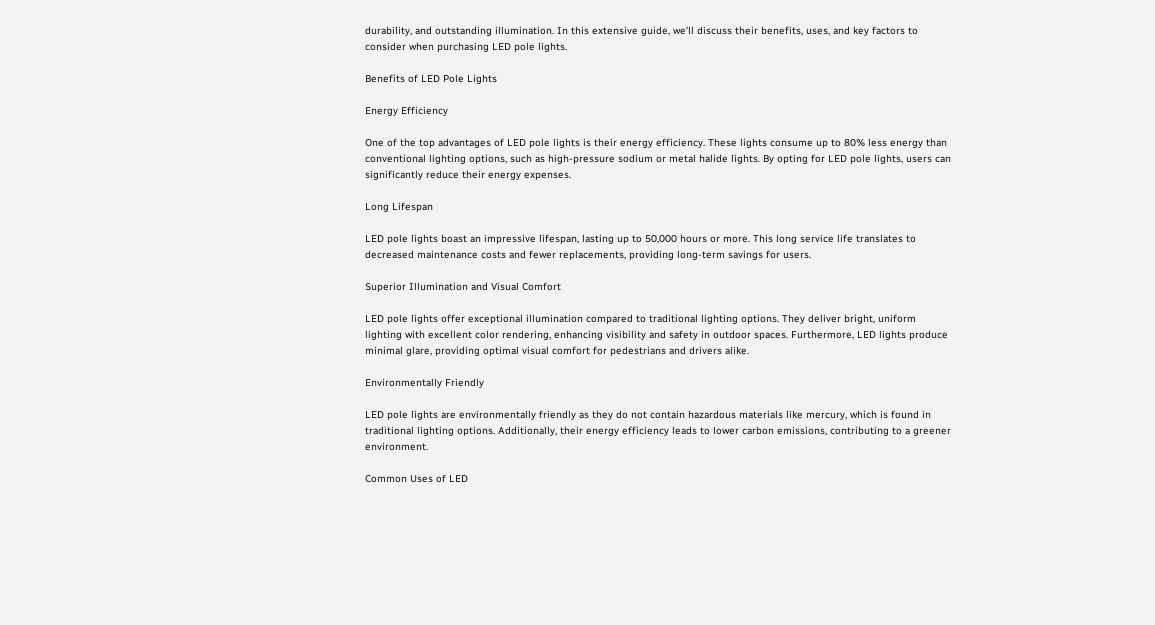durability, and outstanding illumination. In this extensive guide, we’ll discuss their benefits, uses, and key factors to consider when purchasing LED pole lights.

Benefits of LED Pole Lights

Energy Efficiency

One of the top advantages of LED pole lights is their energy efficiency. These lights consume up to 80% less energy than conventional lighting options, such as high-pressure sodium or metal halide lights. By opting for LED pole lights, users can significantly reduce their energy expenses.

Long Lifespan

LED pole lights boast an impressive lifespan, lasting up to 50,000 hours or more. This long service life translates to decreased maintenance costs and fewer replacements, providing long-term savings for users.

Superior Illumination and Visual Comfort

LED pole lights offer exceptional illumination compared to traditional lighting options. They deliver bright, uniform lighting with excellent color rendering, enhancing visibility and safety in outdoor spaces. Furthermore, LED lights produce minimal glare, providing optimal visual comfort for pedestrians and drivers alike.

Environmentally Friendly

LED pole lights are environmentally friendly as they do not contain hazardous materials like mercury, which is found in traditional lighting options. Additionally, their energy efficiency leads to lower carbon emissions, contributing to a greener environment.

Common Uses of LED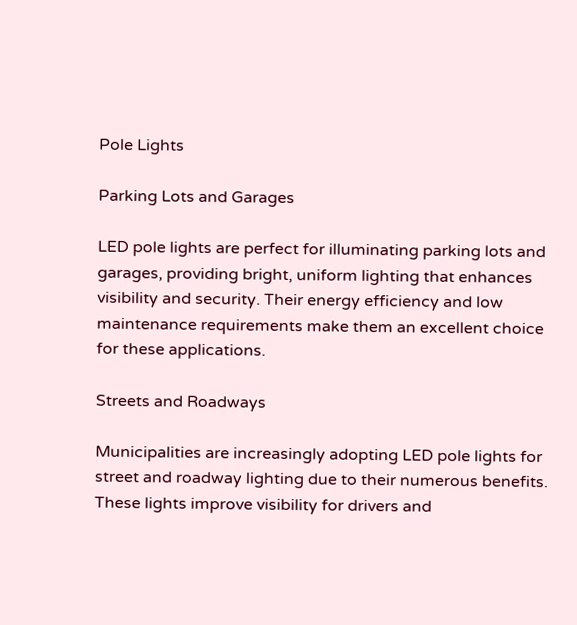Pole Lights

Parking Lots and Garages

LED pole lights are perfect for illuminating parking lots and garages, providing bright, uniform lighting that enhances visibility and security. Their energy efficiency and low maintenance requirements make them an excellent choice for these applications.

Streets and Roadways

Municipalities are increasingly adopting LED pole lights for street and roadway lighting due to their numerous benefits. These lights improve visibility for drivers and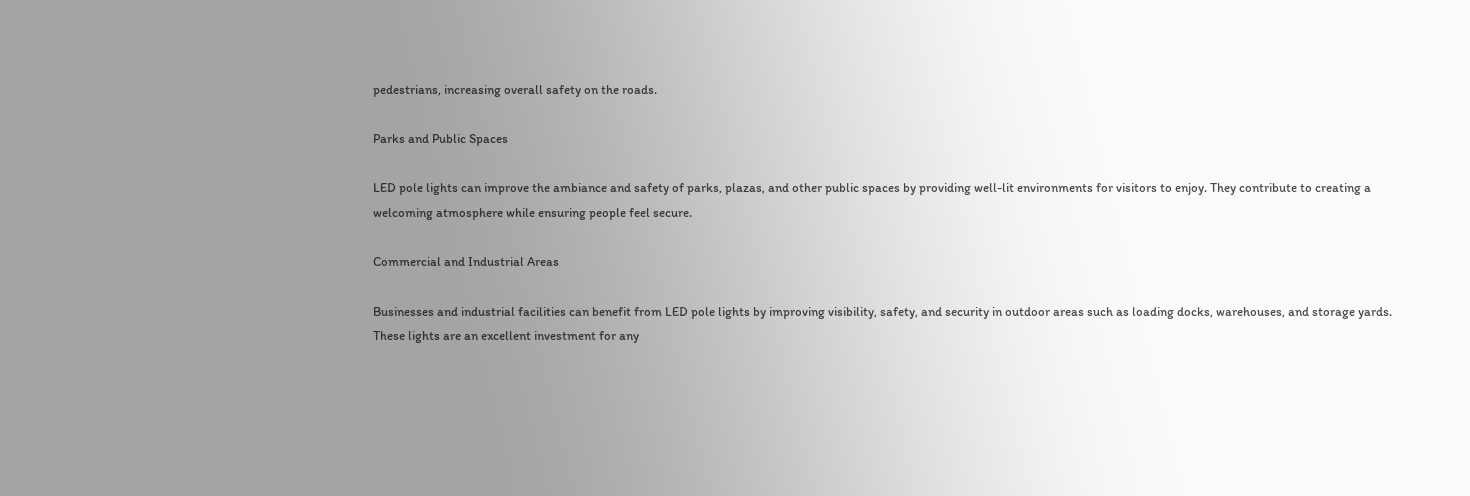pedestrians, increasing overall safety on the roads.

Parks and Public Spaces

LED pole lights can improve the ambiance and safety of parks, plazas, and other public spaces by providing well-lit environments for visitors to enjoy. They contribute to creating a welcoming atmosphere while ensuring people feel secure.

Commercial and Industrial Areas

Businesses and industrial facilities can benefit from LED pole lights by improving visibility, safety, and security in outdoor areas such as loading docks, warehouses, and storage yards. These lights are an excellent investment for any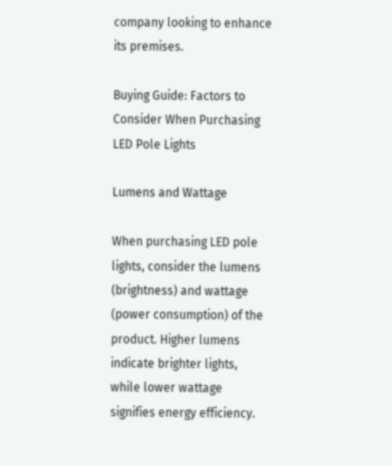company looking to enhance its premises.

Buying Guide: Factors to Consider When Purchasing LED Pole Lights

Lumens and Wattage

When purchasing LED pole lights, consider the lumens (brightness) and wattage (power consumption) of the product. Higher lumens indicate brighter lights, while lower wattage signifies energy efficiency.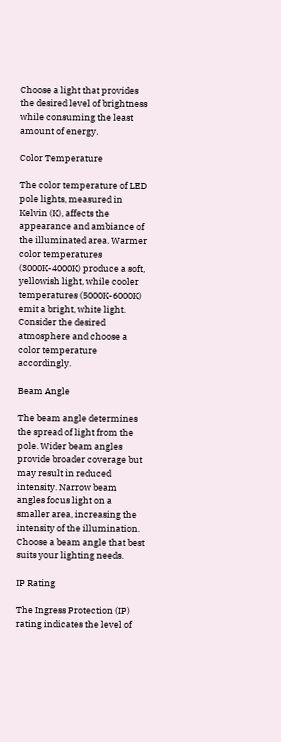Choose a light that provides the desired level of brightness while consuming the least amount of energy.

Color Temperature

The color temperature of LED pole lights, measured in Kelvin (K), affects the appearance and ambiance of the illuminated area. Warmer color temperatures (3000K-4000K) produce a soft, yellowish light, while cooler temperatures (5000K-6000K) emit a bright, white light. Consider the desired atmosphere and choose a color temperature accordingly.

Beam Angle

The beam angle determines the spread of light from the pole. Wider beam angles provide broader coverage but may result in reduced intensity. Narrow beam angles focus light on a smaller area, increasing the intensity of the illumination. Choose a beam angle that best suits your lighting needs.

IP Rating

The Ingress Protection (IP) rating indicates the level of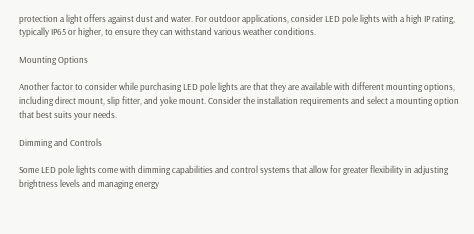protection a light offers against dust and water. For outdoor applications, consider LED pole lights with a high IP rating, typically IP65 or higher, to ensure they can withstand various weather conditions.

Mounting Options

Another factor to consider while purchasing LED pole lights are that they are available with different mounting options, including direct mount, slip fitter, and yoke mount. Consider the installation requirements and select a mounting option that best suits your needs.

Dimming and Controls

Some LED pole lights come with dimming capabilities and control systems that allow for greater flexibility in adjusting brightness levels and managing energy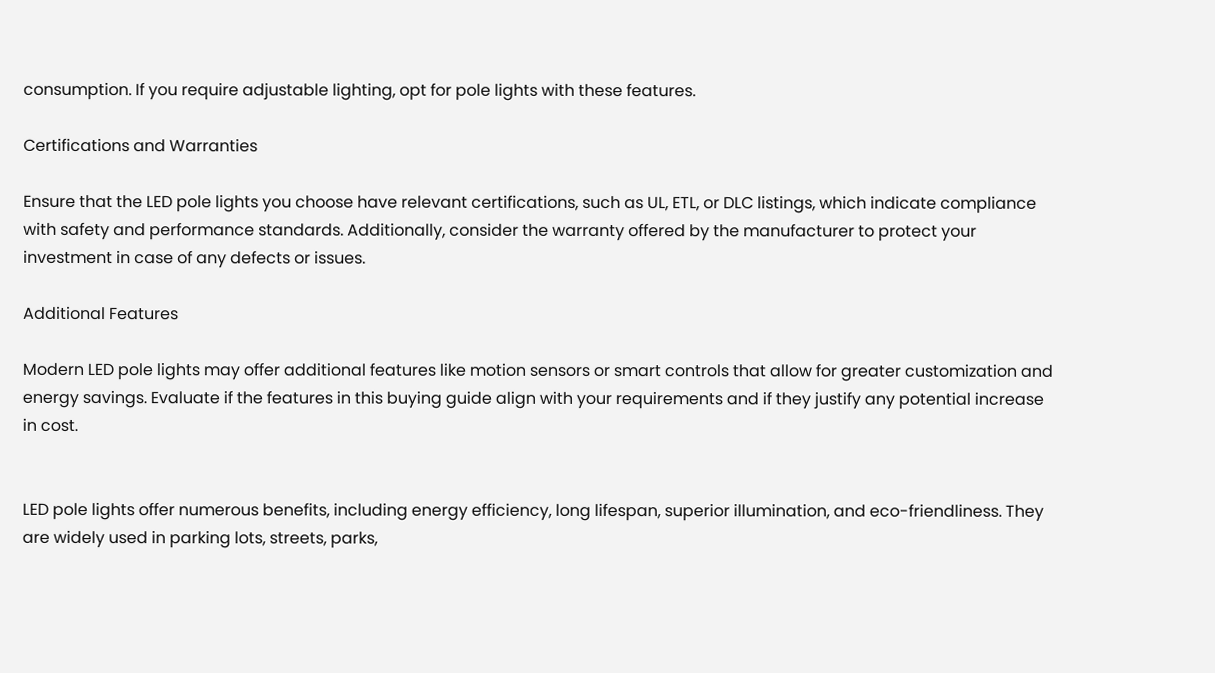consumption. If you require adjustable lighting, opt for pole lights with these features.

Certifications and Warranties

Ensure that the LED pole lights you choose have relevant certifications, such as UL, ETL, or DLC listings, which indicate compliance with safety and performance standards. Additionally, consider the warranty offered by the manufacturer to protect your investment in case of any defects or issues.

Additional Features

Modern LED pole lights may offer additional features like motion sensors or smart controls that allow for greater customization and energy savings. Evaluate if the features in this buying guide align with your requirements and if they justify any potential increase in cost.


LED pole lights offer numerous benefits, including energy efficiency, long lifespan, superior illumination, and eco-friendliness. They are widely used in parking lots, streets, parks,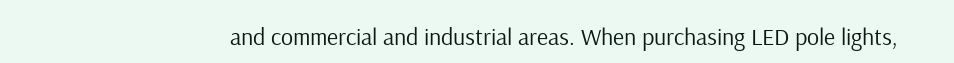and commercial and industrial areas. When purchasing LED pole lights,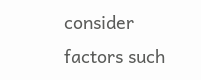consider factors such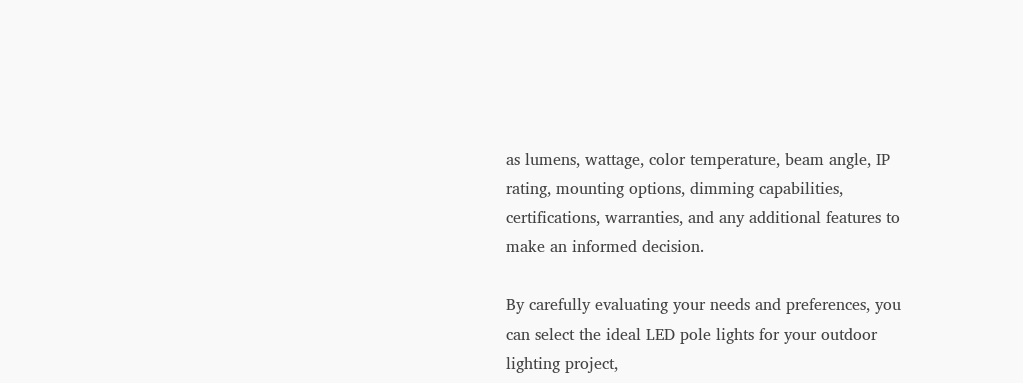as lumens, wattage, color temperature, beam angle, IP rating, mounting options, dimming capabilities, certifications, warranties, and any additional features to make an informed decision.

By carefully evaluating your needs and preferences, you can select the ideal LED pole lights for your outdoor lighting project,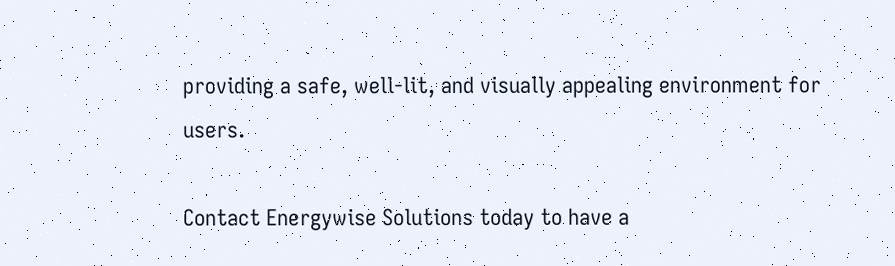providing a safe, well-lit, and visually appealing environment for users.

Contact Energywise Solutions today to have a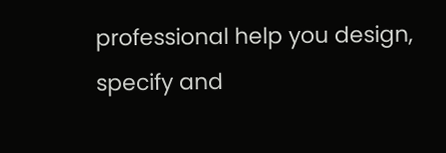professional help you design, specify and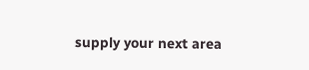supply your next area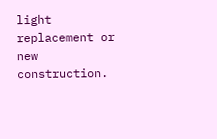light replacement or new construction.